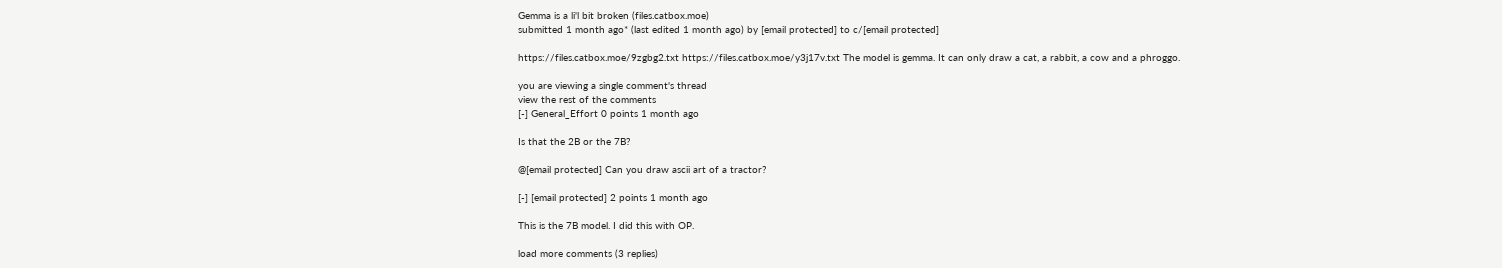Gemma is a li'l bit broken (files.catbox.moe)
submitted 1 month ago* (last edited 1 month ago) by [email protected] to c/[email protected]

https://files.catbox.moe/9zgbg2.txt https://files.catbox.moe/y3j17v.txt The model is gemma. It can only draw a cat, a rabbit, a cow and a phroggo.

you are viewing a single comment's thread
view the rest of the comments
[-] General_Effort 0 points 1 month ago

Is that the 2B or the 7B?

@[email protected] Can you draw ascii art of a tractor?

[-] [email protected] 2 points 1 month ago

This is the 7B model. I did this with OP.

load more comments (3 replies)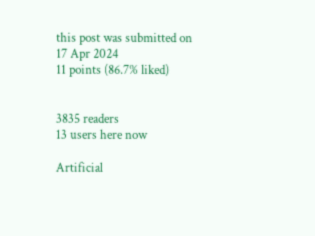this post was submitted on 17 Apr 2024
11 points (86.7% liked)


3835 readers
13 users here now

Artificial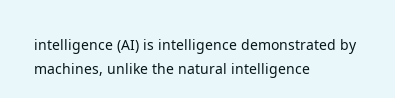intelligence (AI) is intelligence demonstrated by machines, unlike the natural intelligence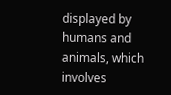displayed by humans and animals, which involves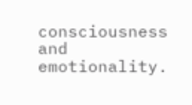consciousness and emotionality.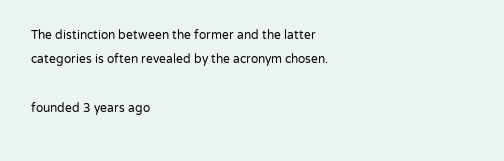The distinction between the former and the latter categories is often revealed by the acronym chosen.

founded 3 years ago